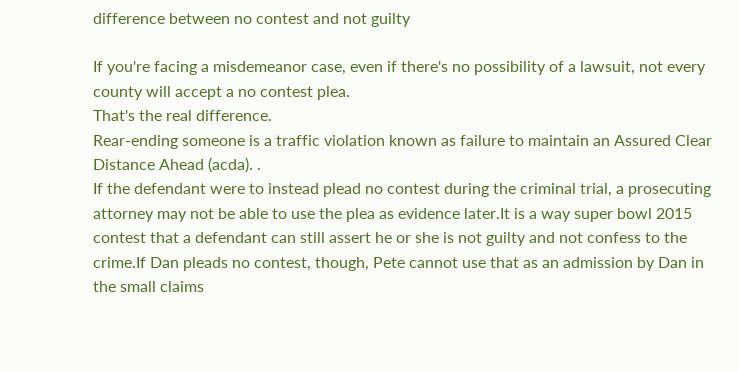difference between no contest and not guilty

If you're facing a misdemeanor case, even if there's no possibility of a lawsuit, not every county will accept a no contest plea.
That's the real difference.
Rear-ending someone is a traffic violation known as failure to maintain an Assured Clear Distance Ahead (acda). .
If the defendant were to instead plead no contest during the criminal trial, a prosecuting attorney may not be able to use the plea as evidence later.It is a way super bowl 2015 contest that a defendant can still assert he or she is not guilty and not confess to the crime.If Dan pleads no contest, though, Pete cannot use that as an admission by Dan in the small claims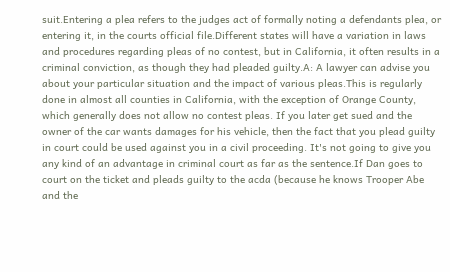suit.Entering a plea refers to the judges act of formally noting a defendants plea, or entering it, in the courts official file.Different states will have a variation in laws and procedures regarding pleas of no contest, but in California, it often results in a criminal conviction, as though they had pleaded guilty.A: A lawyer can advise you about your particular situation and the impact of various pleas.This is regularly done in almost all counties in California, with the exception of Orange County, which generally does not allow no contest pleas. If you later get sued and the owner of the car wants damages for his vehicle, then the fact that you plead guilty in court could be used against you in a civil proceeding. It's not going to give you any kind of an advantage in criminal court as far as the sentence.If Dan goes to court on the ticket and pleads guilty to the acda (because he knows Trooper Abe and the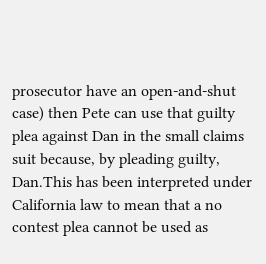prosecutor have an open-and-shut case) then Pete can use that guilty plea against Dan in the small claims suit because, by pleading guilty, Dan.This has been interpreted under California law to mean that a no contest plea cannot be used as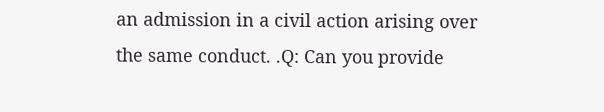an admission in a civil action arising over the same conduct. .Q: Can you provide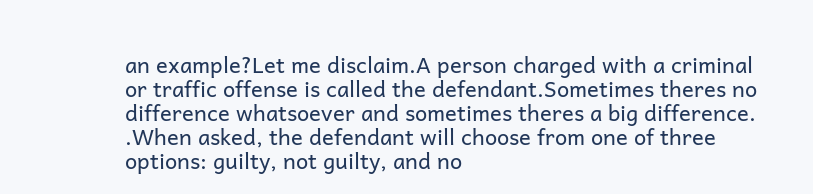an example?Let me disclaim.A person charged with a criminal or traffic offense is called the defendant.Sometimes theres no difference whatsoever and sometimes theres a big difference. .When asked, the defendant will choose from one of three options: guilty, not guilty, and no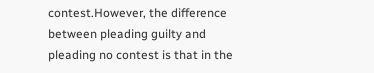contest.However, the difference between pleading guilty and pleading no contest is that in the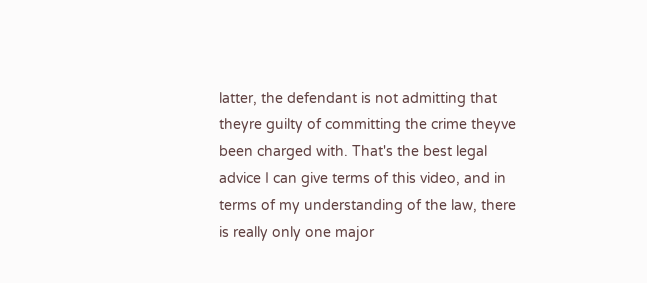latter, the defendant is not admitting that theyre guilty of committing the crime theyve been charged with. That's the best legal advice I can give terms of this video, and in terms of my understanding of the law, there is really only one major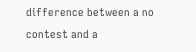difference between a no contest and a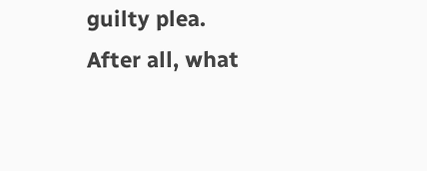guilty plea.
After all, what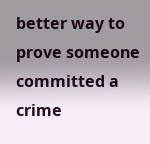better way to prove someone committed a crime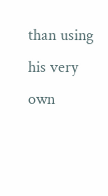than using his very own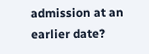admission at an earlier date?